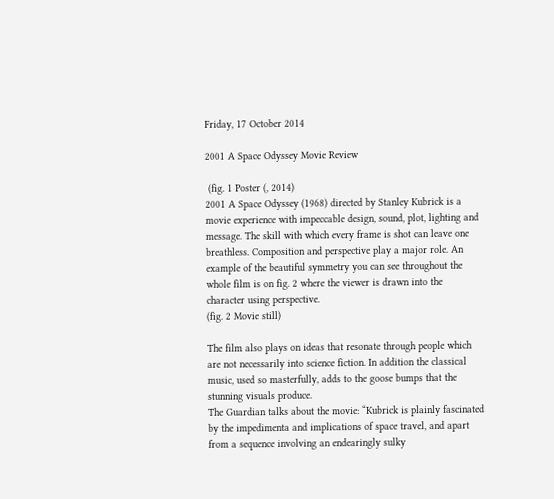Friday, 17 October 2014

2001 A Space Odyssey Movie Review

 (fig. 1 Poster (, 2014)
2001 A Space Odyssey (1968) directed by Stanley Kubrick is a movie experience with impeccable design, sound, plot, lighting and message. The skill with which every frame is shot can leave one breathless. Composition and perspective play a major role. An example of the beautiful symmetry you can see throughout the whole film is on fig. 2 where the viewer is drawn into the character using perspective.
(fig. 2 Movie still)

The film also plays on ideas that resonate through people which are not necessarily into science fiction. In addition the classical music, used so masterfully, adds to the goose bumps that the stunning visuals produce.
The Guardian talks about the movie: “Kubrick is plainly fascinated by the impedimenta and implications of space travel, and apart from a sequence involving an endearingly sulky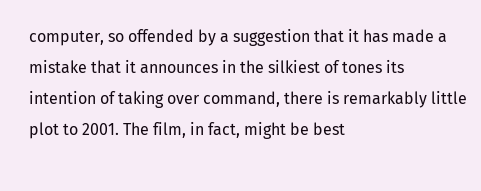computer, so offended by a suggestion that it has made a mistake that it announces in the silkiest of tones its intention of taking over command, there is remarkably little plot to 2001. The film, in fact, might be best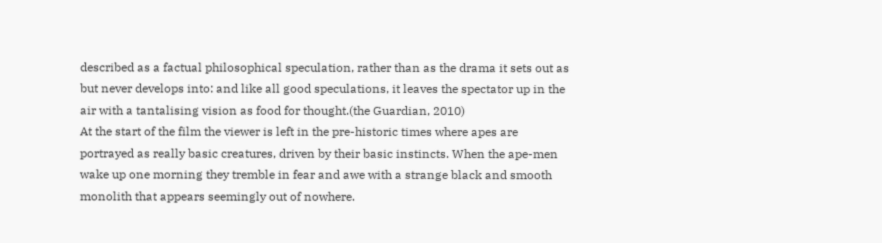described as a factual philosophical speculation, rather than as the drama it sets out as but never develops into: and like all good speculations, it leaves the spectator up in the air with a tantalising vision as food for thought.(the Guardian, 2010)
At the start of the film the viewer is left in the pre-historic times where apes are portrayed as really basic creatures, driven by their basic instincts. When the ape-men wake up one morning they tremble in fear and awe with a strange black and smooth monolith that appears seemingly out of nowhere.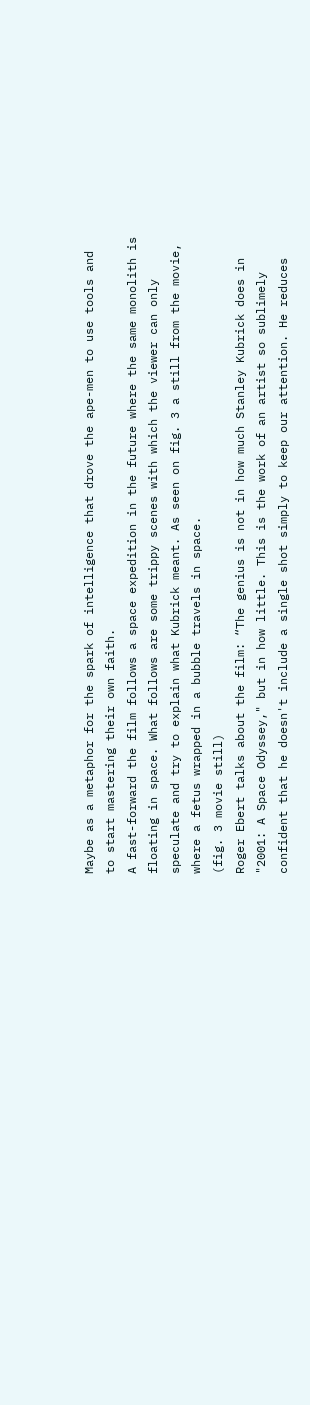Maybe as a metaphor for the spark of intelligence that drove the ape-men to use tools and to start mastering their own faith.
A fast-forward the film follows a space expedition in the future where the same monolith is floating in space. What follows are some trippy scenes with which the viewer can only speculate and try to explain what Kubrick meant. As seen on fig. 3 a still from the movie, where a fetus wrapped in a bubble travels in space.
(fig. 3 movie still)
Roger Ebert talks about the film: “The genius is not in how much Stanley Kubrick does in "2001: A Space Odyssey," but in how little. This is the work of an artist so sublimely confident that he doesn't include a single shot simply to keep our attention. He reduces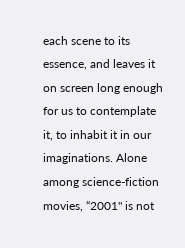each scene to its essence, and leaves it on screen long enough for us to contemplate it, to inhabit it in our imaginations. Alone among science-fiction movies, “2001" is not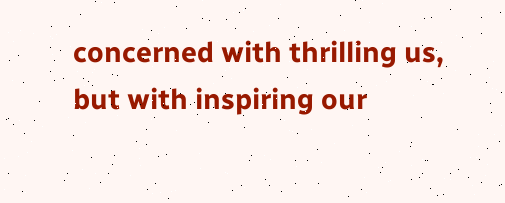concerned with thrilling us, but with inspiring our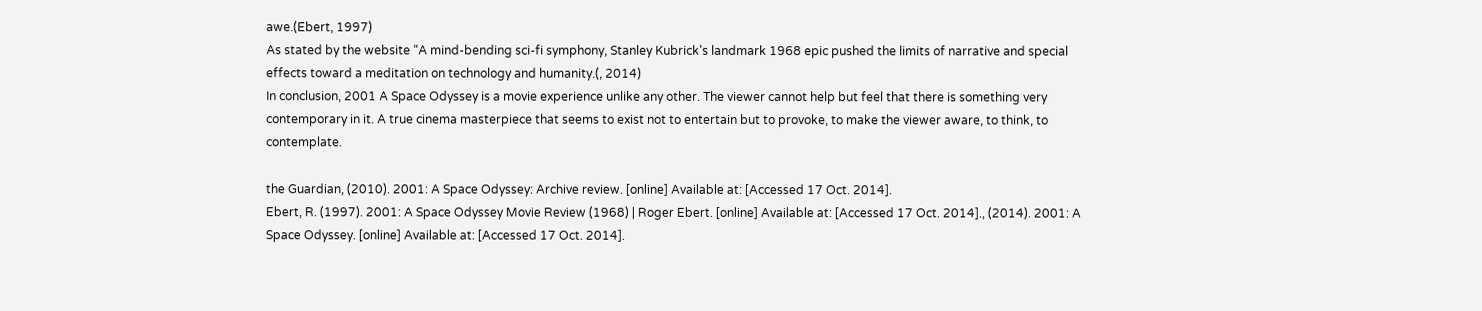awe.(Ebert, 1997)
As stated by the website “A mind-bending sci-fi symphony, Stanley Kubrick's landmark 1968 epic pushed the limits of narrative and special effects toward a meditation on technology and humanity.(, 2014)
In conclusion, 2001 A Space Odyssey is a movie experience unlike any other. The viewer cannot help but feel that there is something very contemporary in it. A true cinema masterpiece that seems to exist not to entertain but to provoke, to make the viewer aware, to think, to contemplate.

the Guardian, (2010). 2001: A Space Odyssey: Archive review. [online] Available at: [Accessed 17 Oct. 2014].
Ebert, R. (1997). 2001: A Space Odyssey Movie Review (1968) | Roger Ebert. [online] Available at: [Accessed 17 Oct. 2014]., (2014). 2001: A Space Odyssey. [online] Available at: [Accessed 17 Oct. 2014].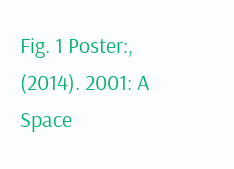Fig. 1 Poster:, (2014). 2001: A Space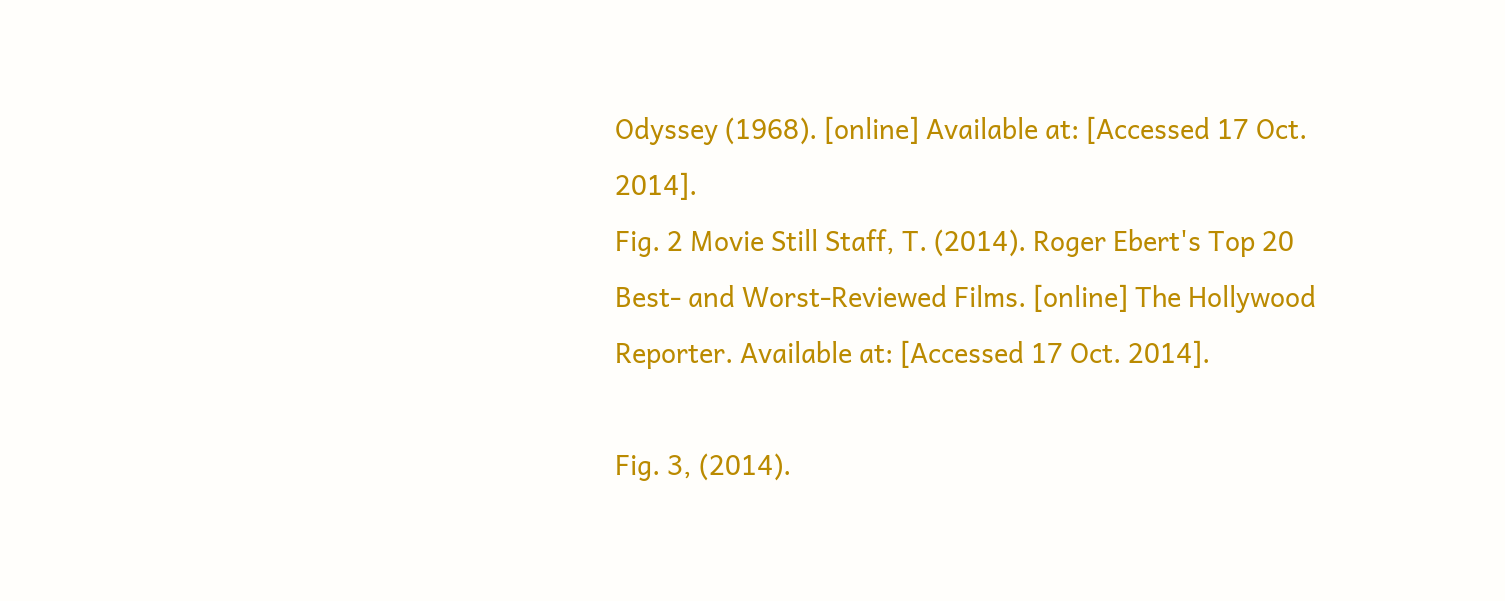Odyssey (1968). [online] Available at: [Accessed 17 Oct. 2014].
Fig. 2 Movie Still Staff, T. (2014). Roger Ebert's Top 20 Best- and Worst-Reviewed Films. [online] The Hollywood Reporter. Available at: [Accessed 17 Oct. 2014].

Fig. 3, (2014).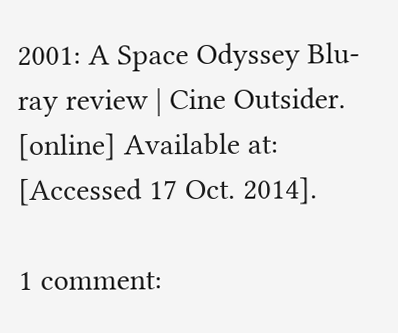2001: A Space Odyssey Blu-ray review | Cine Outsider. [online] Available at: [Accessed 17 Oct. 2014].

1 comment: